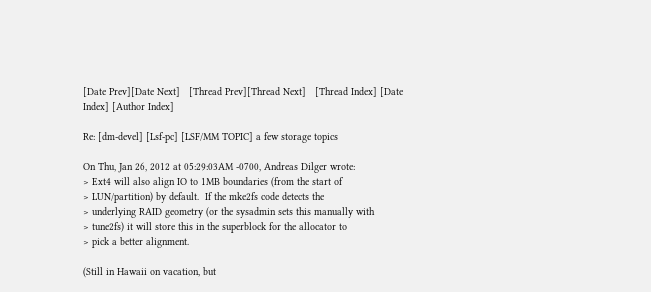[Date Prev][Date Next]   [Thread Prev][Thread Next]   [Thread Index] [Date Index] [Author Index]

Re: [dm-devel] [Lsf-pc] [LSF/MM TOPIC] a few storage topics

On Thu, Jan 26, 2012 at 05:29:03AM -0700, Andreas Dilger wrote:
> Ext4 will also align IO to 1MB boundaries (from the start of
> LUN/partition) by default.  If the mke2fs code detects the
> underlying RAID geometry (or the sysadmin sets this manually with
> tune2fs) it will store this in the superblock for the allocator to
> pick a better alignment.

(Still in Hawaii on vacation, but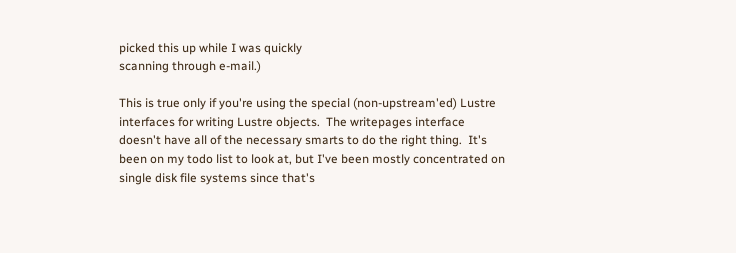picked this up while I was quickly
scanning through e-mail.)

This is true only if you're using the special (non-upstream'ed) Lustre
interfaces for writing Lustre objects.  The writepages interface
doesn't have all of the necessary smarts to do the right thing.  It's
been on my todo list to look at, but I've been mostly concentrated on
single disk file systems since that's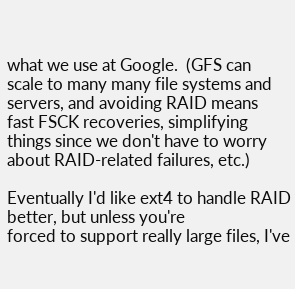what we use at Google.  (GFS can
scale to many many file systems and servers, and avoiding RAID means
fast FSCK recoveries, simplifying things since we don't have to worry
about RAID-related failures, etc.)

Eventually I'd like ext4 to handle RAID better, but unless you're
forced to support really large files, I've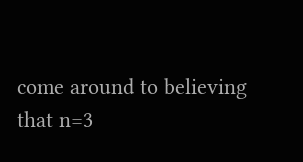come around to believing
that n=3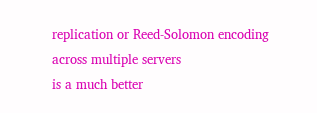replication or Reed-Solomon encoding across multiple servers
is a much better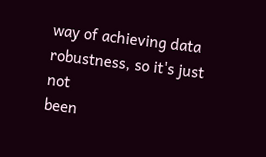way of achieving data robustness, so it's just not
been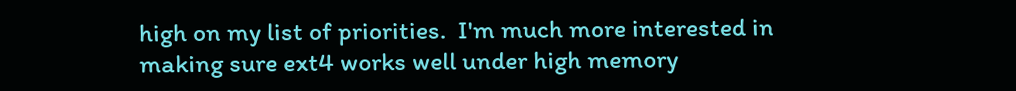high on my list of priorities.  I'm much more interested in
making sure ext4 works well under high memory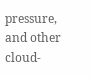pressure, and other
cloud-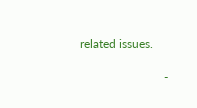related issues.

                            -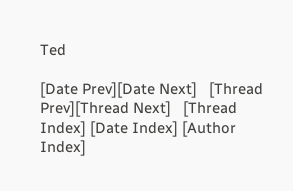Ted

[Date Prev][Date Next]   [Thread Prev][Thread Next]   [Thread Index] [Date Index] [Author Index]